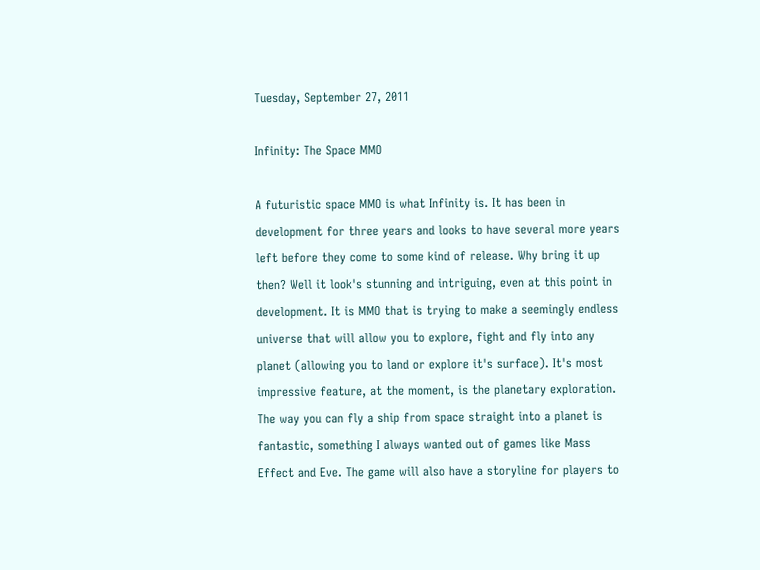Tuesday, September 27, 2011

Infinity: The Space MMO

A futuristic space MMO is what Infinity is. It has been in development for three years and looks to have several more years left before they come to some kind of release. Why bring it up then? Well it look's stunning and intriguing, even at this point in development. It is MMO that is trying to make a seemingly endless universe that will allow you to explore, fight and fly into any planet (allowing you to land or explore it's surface). It's most impressive feature, at the moment, is the planetary exploration. The way you can fly a ship from space straight into a planet is fantastic, something I always wanted out of games like Mass Effect and Eve. The game will also have a storyline for players to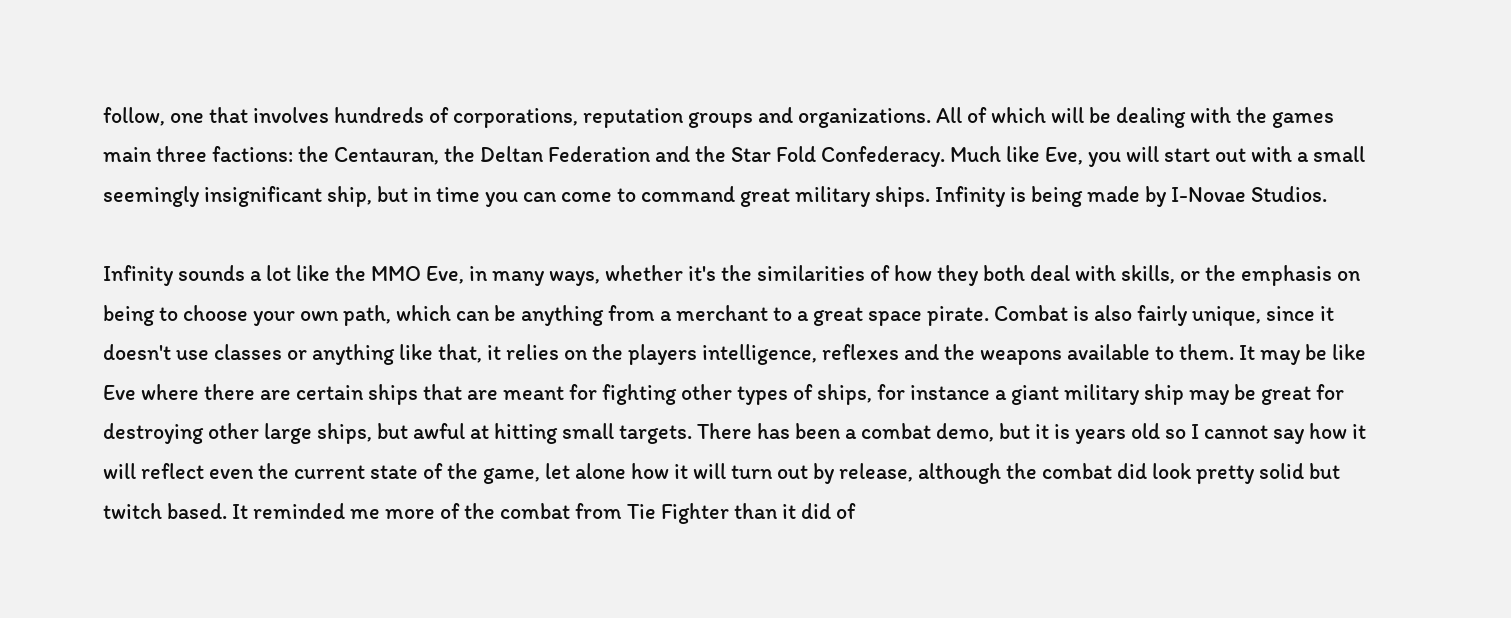follow, one that involves hundreds of corporations, reputation groups and organizations. All of which will be dealing with the games main three factions: the Centauran, the Deltan Federation and the Star Fold Confederacy. Much like Eve, you will start out with a small seemingly insignificant ship, but in time you can come to command great military ships. Infinity is being made by I-Novae Studios.

Infinity sounds a lot like the MMO Eve, in many ways, whether it's the similarities of how they both deal with skills, or the emphasis on being to choose your own path, which can be anything from a merchant to a great space pirate. Combat is also fairly unique, since it doesn't use classes or anything like that, it relies on the players intelligence, reflexes and the weapons available to them. It may be like Eve where there are certain ships that are meant for fighting other types of ships, for instance a giant military ship may be great for destroying other large ships, but awful at hitting small targets. There has been a combat demo, but it is years old so I cannot say how it will reflect even the current state of the game, let alone how it will turn out by release, although the combat did look pretty solid but twitch based. It reminded me more of the combat from Tie Fighter than it did of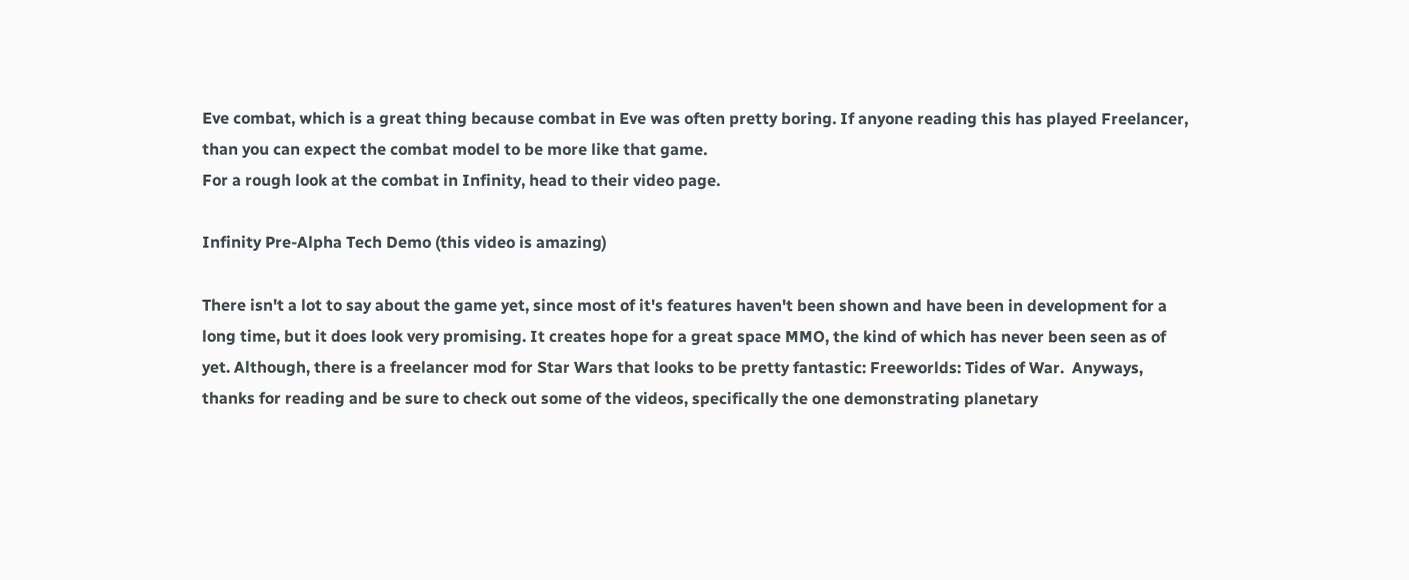Eve combat, which is a great thing because combat in Eve was often pretty boring. If anyone reading this has played Freelancer, than you can expect the combat model to be more like that game.
For a rough look at the combat in Infinity, head to their video page.

Infinity Pre-Alpha Tech Demo (this video is amazing)

There isn't a lot to say about the game yet, since most of it's features haven't been shown and have been in development for a long time, but it does look very promising. It creates hope for a great space MMO, the kind of which has never been seen as of yet. Although, there is a freelancer mod for Star Wars that looks to be pretty fantastic: Freeworlds: Tides of War.  Anyways, thanks for reading and be sure to check out some of the videos, specifically the one demonstrating planetary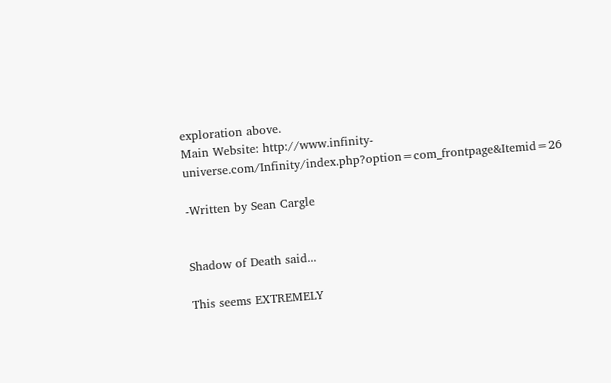exploration above.
Main Website: http://www.infinity-universe.com/Infinity/index.php?option=com_frontpage&Itemid=26

-Written by Sean Cargle


Shadow of Death said...

This seems EXTREMELY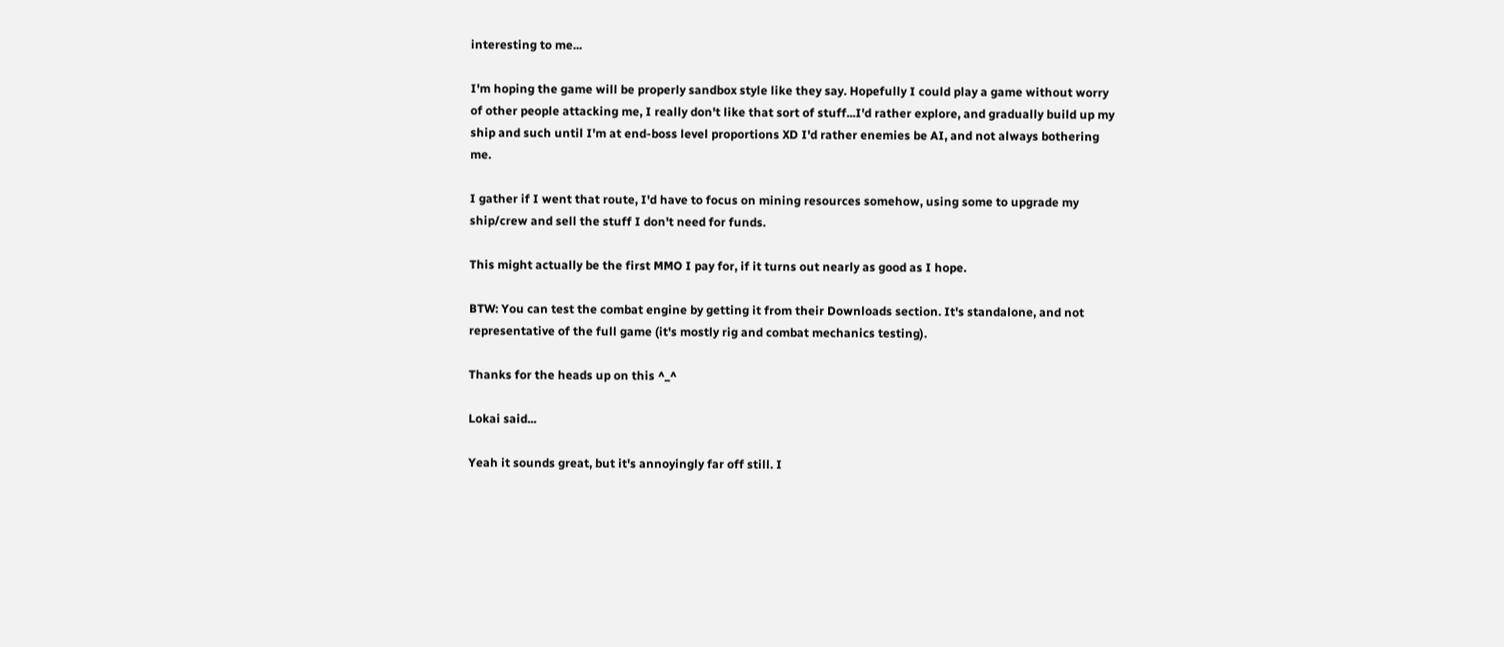interesting to me...

I'm hoping the game will be properly sandbox style like they say. Hopefully I could play a game without worry of other people attacking me, I really don't like that sort of stuff...I'd rather explore, and gradually build up my ship and such until I'm at end-boss level proportions XD I'd rather enemies be AI, and not always bothering me.

I gather if I went that route, I'd have to focus on mining resources somehow, using some to upgrade my ship/crew and sell the stuff I don't need for funds.

This might actually be the first MMO I pay for, if it turns out nearly as good as I hope.

BTW: You can test the combat engine by getting it from their Downloads section. It's standalone, and not representative of the full game (it's mostly rig and combat mechanics testing).

Thanks for the heads up on this ^_^

Lokai said...

Yeah it sounds great, but it's annoyingly far off still. I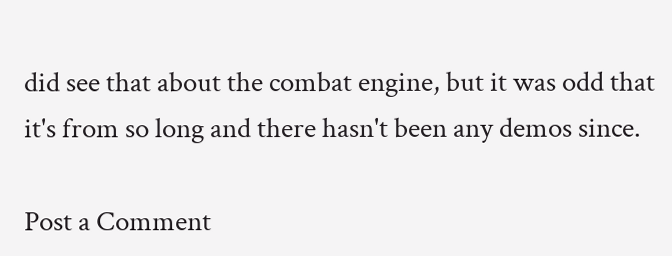did see that about the combat engine, but it was odd that it's from so long and there hasn't been any demos since.

Post a Comment